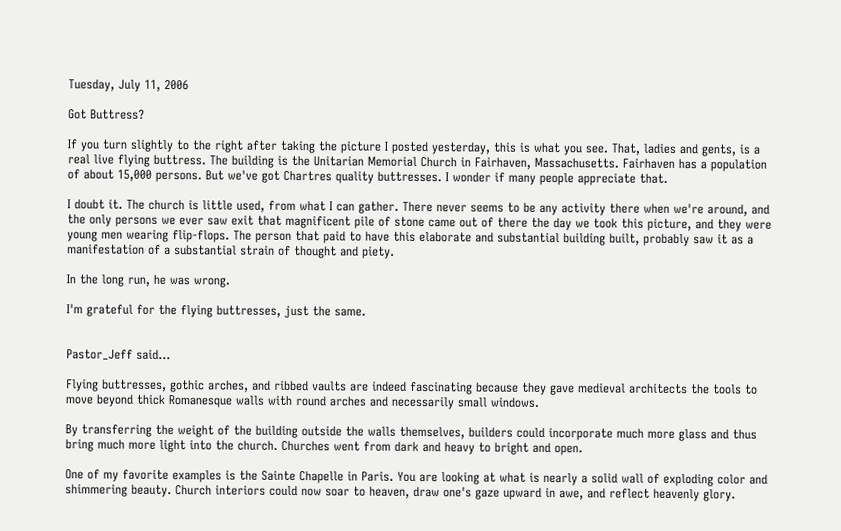Tuesday, July 11, 2006

Got Buttress?

If you turn slightly to the right after taking the picture I posted yesterday, this is what you see. That, ladies and gents, is a real live flying buttress. The building is the Unitarian Memorial Church in Fairhaven, Massachusetts. Fairhaven has a population of about 15,000 persons. But we've got Chartres quality buttresses. I wonder if many people appreciate that.

I doubt it. The church is little used, from what I can gather. There never seems to be any activity there when we're around, and the only persons we ever saw exit that magnificent pile of stone came out of there the day we took this picture, and they were young men wearing flip-flops. The person that paid to have this elaborate and substantial building built, probably saw it as a manifestation of a substantial strain of thought and piety.

In the long run, he was wrong.

I'm grateful for the flying buttresses, just the same.


Pastor_Jeff said...

Flying buttresses, gothic arches, and ribbed vaults are indeed fascinating because they gave medieval architects the tools to move beyond thick Romanesque walls with round arches and necessarily small windows.

By transferring the weight of the building outside the walls themselves, builders could incorporate much more glass and thus bring much more light into the church. Churches went from dark and heavy to bright and open.

One of my favorite examples is the Sainte Chapelle in Paris. You are looking at what is nearly a solid wall of exploding color and shimmering beauty. Church interiors could now soar to heaven, draw one's gaze upward in awe, and reflect heavenly glory.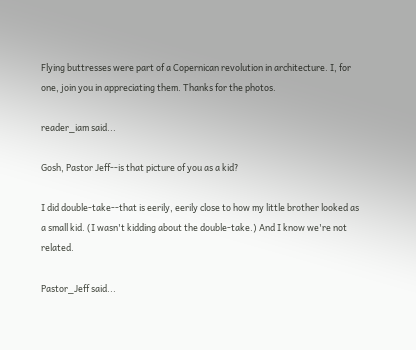Flying buttresses were part of a Copernican revolution in architecture. I, for one, join you in appreciating them. Thanks for the photos.

reader_iam said...

Gosh, Pastor Jeff--is that picture of you as a kid?

I did double-take--that is eerily, eerily close to how my little brother looked as a small kid. (I wasn't kidding about the double-take.) And I know we're not related.

Pastor_Jeff said...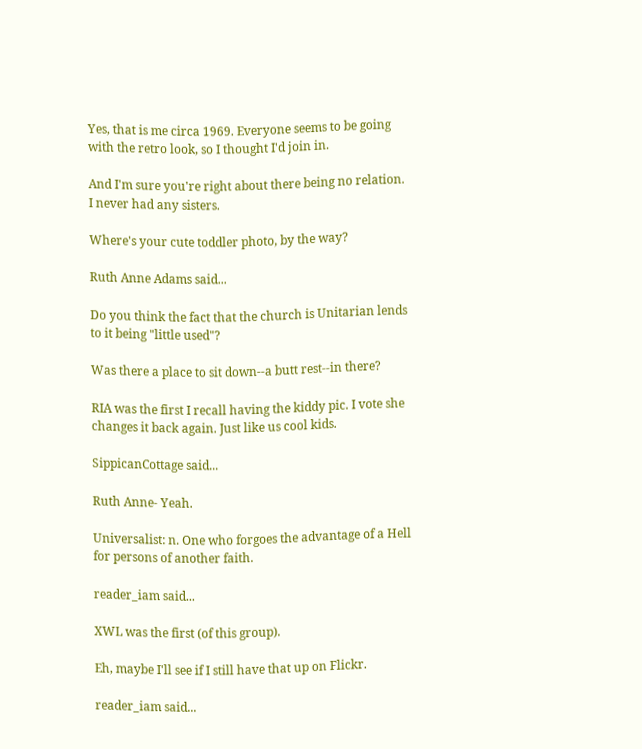Yes, that is me circa 1969. Everyone seems to be going with the retro look, so I thought I'd join in.

And I'm sure you're right about there being no relation. I never had any sisters.

Where's your cute toddler photo, by the way?

Ruth Anne Adams said...

Do you think the fact that the church is Unitarian lends to it being "little used"?

Was there a place to sit down--a butt rest--in there?

RIA was the first I recall having the kiddy pic. I vote she changes it back again. Just like us cool kids.

SippicanCottage said...

Ruth Anne- Yeah.

Universalist: n. One who forgoes the advantage of a Hell for persons of another faith.

reader_iam said...

XWL was the first (of this group).

Eh, maybe I'll see if I still have that up on Flickr.

reader_iam said...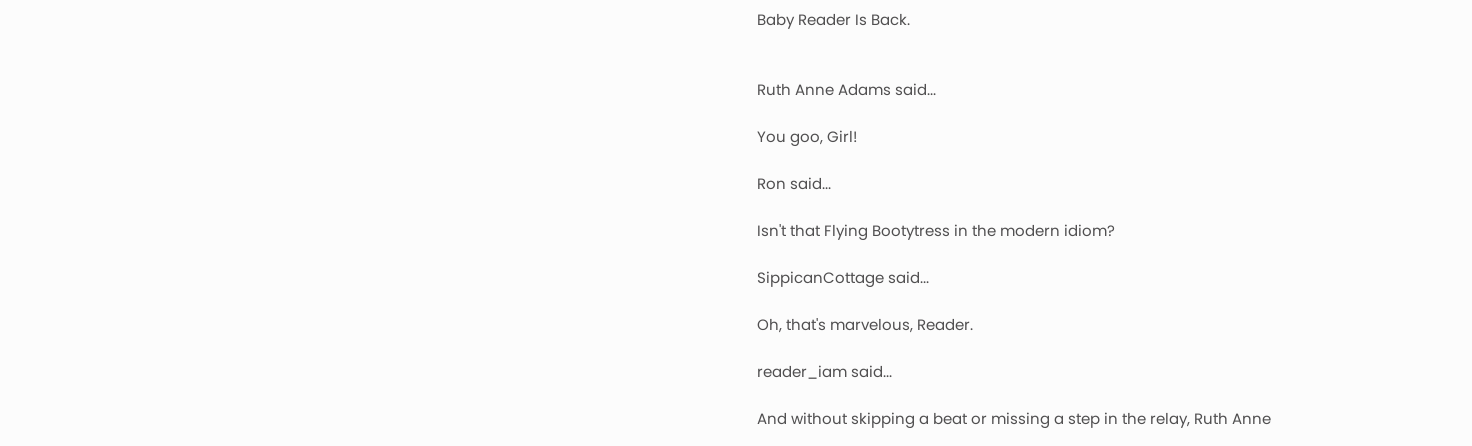Baby Reader Is Back.


Ruth Anne Adams said...

You goo, Girl!

Ron said...

Isn't that Flying Bootytress in the modern idiom?

SippicanCottage said...

Oh, that's marvelous, Reader.

reader_iam said...

And without skipping a beat or missing a step in the relay, Ruth Anne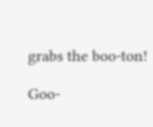grabs the boo-ton!

Goo-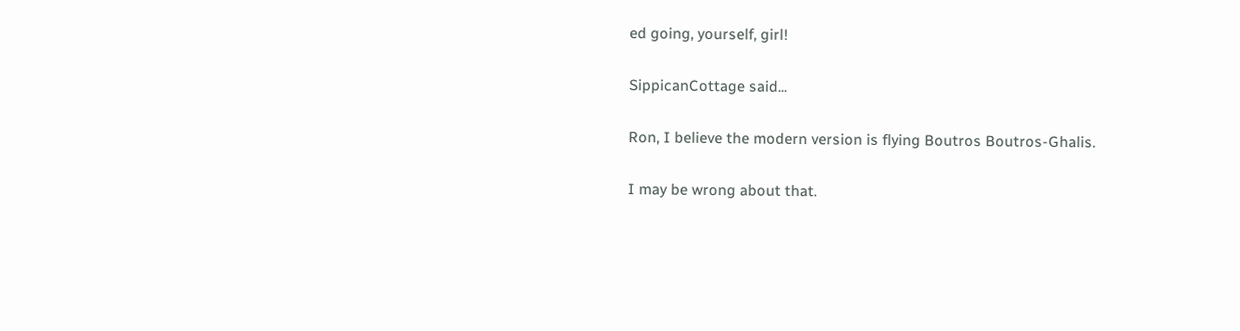ed going, yourself, girl!

SippicanCottage said...

Ron, I believe the modern version is flying Boutros Boutros-Ghalis.

I may be wrong about that.